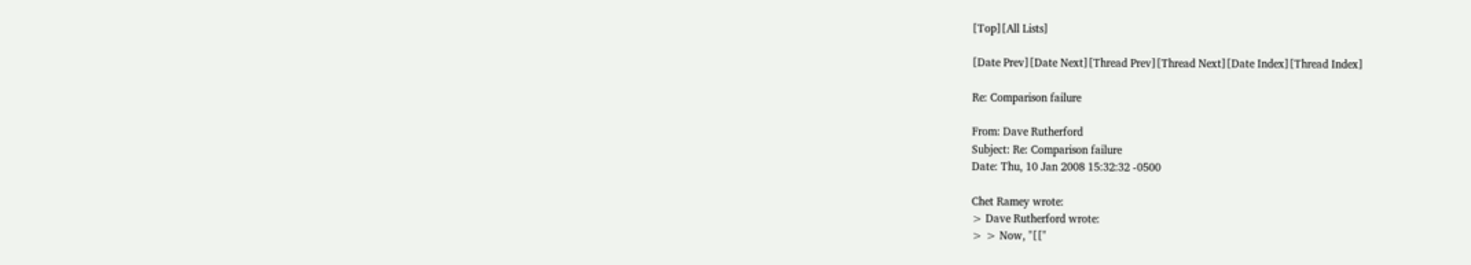[Top][All Lists]

[Date Prev][Date Next][Thread Prev][Thread Next][Date Index][Thread Index]

Re: Comparison failure

From: Dave Rutherford
Subject: Re: Comparison failure
Date: Thu, 10 Jan 2008 15:32:32 -0500

Chet Ramey wrote:
> Dave Rutherford wrote:
> > Now, "[["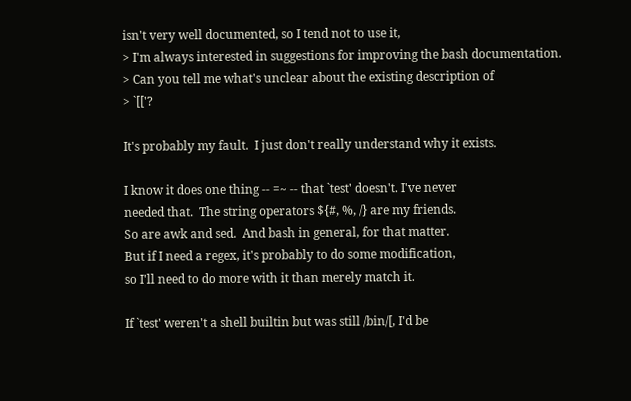isn't very well documented, so I tend not to use it,
> I'm always interested in suggestions for improving the bash documentation.
> Can you tell me what's unclear about the existing description of
> `[['?

It's probably my fault.  I just don't really understand why it exists.

I know it does one thing -- =~ -- that `test' doesn't. I've never
needed that.  The string operators ${#, %, /} are my friends.
So are awk and sed.  And bash in general, for that matter.
But if I need a regex, it's probably to do some modification,
so I'll need to do more with it than merely match it.

If `test' weren't a shell builtin but was still /bin/[, I'd be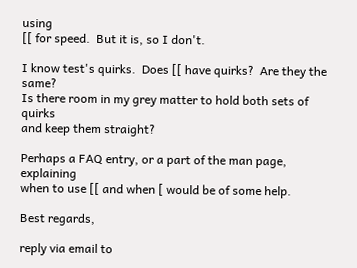using
[[ for speed.  But it is, so I don't.

I know test's quirks.  Does [[ have quirks?  Are they the same?
Is there room in my grey matter to hold both sets of quirks
and keep them straight?

Perhaps a FAQ entry, or a part of the man page, explaining
when to use [[ and when [ would be of some help.

Best regards,

reply via email to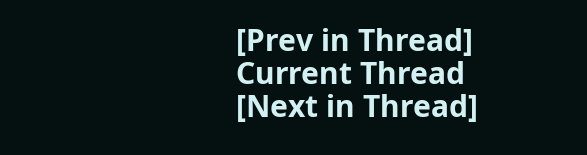[Prev in Thread] Current Thread [Next in Thread]